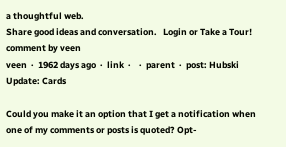a thoughtful web.
Share good ideas and conversation.   Login or Take a Tour!
comment by veen
veen  ·  1962 days ago  ·  link  ·    ·  parent  ·  post: Hubski Update: Cards

Could you make it an option that I get a notification when one of my comments or posts is quoted? Opt-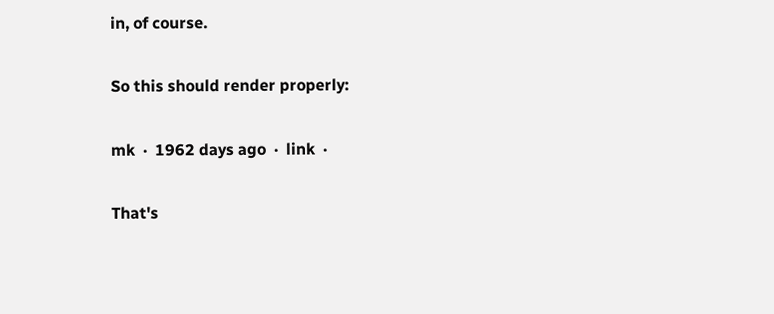in, of course.

So this should render properly:

mk  ·  1962 days ago  ·  link  ·

That's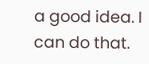a good idea. I can do that.